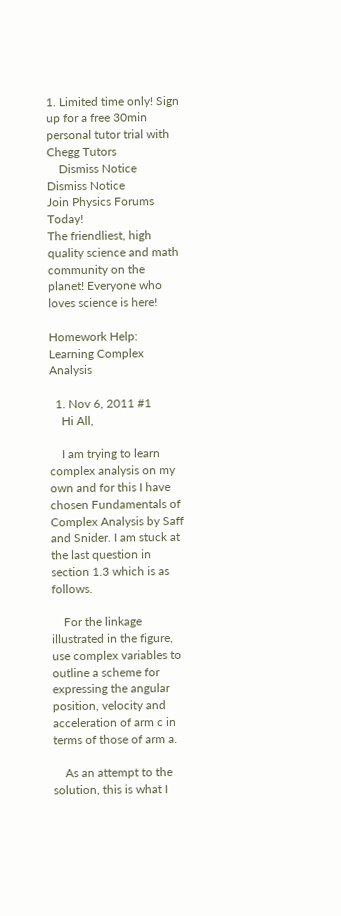1. Limited time only! Sign up for a free 30min personal tutor trial with Chegg Tutors
    Dismiss Notice
Dismiss Notice
Join Physics Forums Today!
The friendliest, high quality science and math community on the planet! Everyone who loves science is here!

Homework Help: Learning Complex Analysis

  1. Nov 6, 2011 #1
    Hi All,

    I am trying to learn complex analysis on my own and for this I have chosen Fundamentals of Complex Analysis by Saff and Snider. I am stuck at the last question in section 1.3 which is as follows.

    For the linkage illustrated in the figure, use complex variables to outline a scheme for expressing the angular position, velocity and acceleration of arm c in terms of those of arm a.

    As an attempt to the solution, this is what I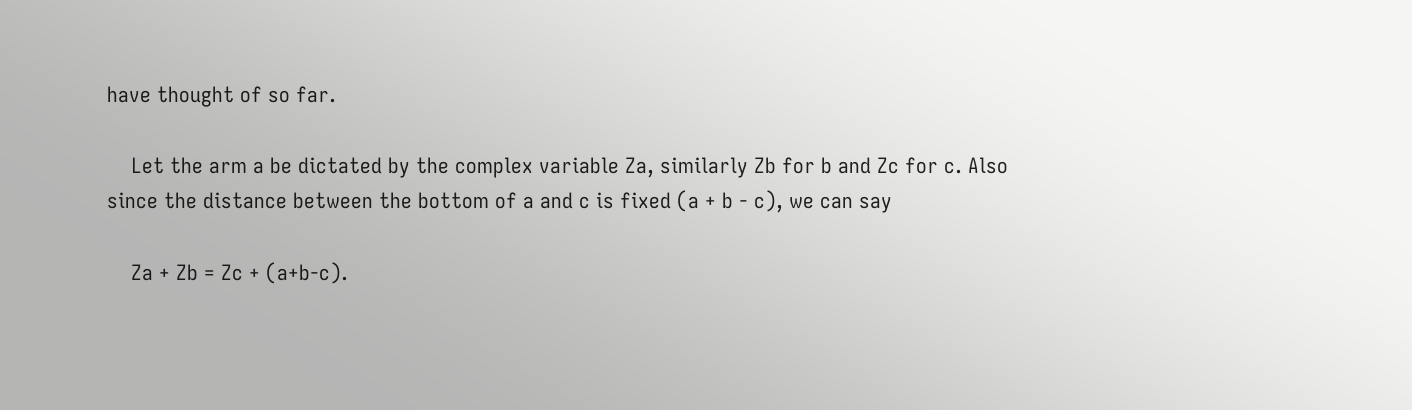have thought of so far.

    Let the arm a be dictated by the complex variable Za, similarly Zb for b and Zc for c. Also since the distance between the bottom of a and c is fixed (a + b - c), we can say

    Za + Zb = Zc + (a+b-c).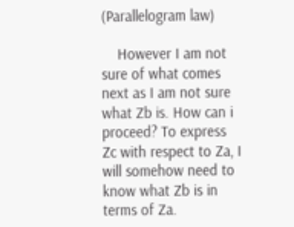(Parallelogram law)

    However I am not sure of what comes next as I am not sure what Zb is. How can i proceed? To express Zc with respect to Za, I will somehow need to know what Zb is in terms of Za.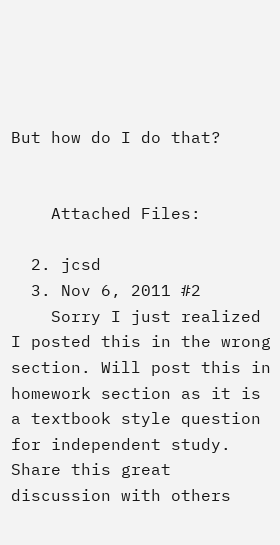But how do I do that?


    Attached Files:

  2. jcsd
  3. Nov 6, 2011 #2
    Sorry I just realized I posted this in the wrong section. Will post this in homework section as it is a textbook style question for independent study.
Share this great discussion with others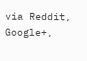via Reddit, Google+,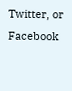Twitter, or Facebook